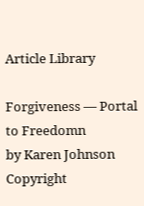Article Library

Forgiveness — Portal to Freedomn
by Karen Johnson
Copyright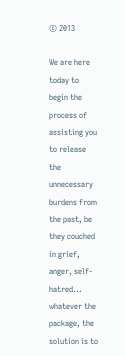© 2013

We are here today to begin the process of assisting you to release the unnecessary burdens from the past, be they couched in grief, anger, self-hatred... whatever the package, the solution is to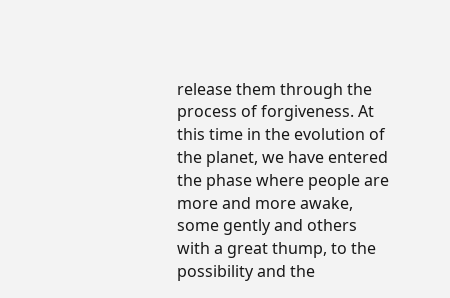release them through the process of forgiveness. At this time in the evolution of the planet, we have entered the phase where people are more and more awake, some gently and others with a great thump, to the possibility and the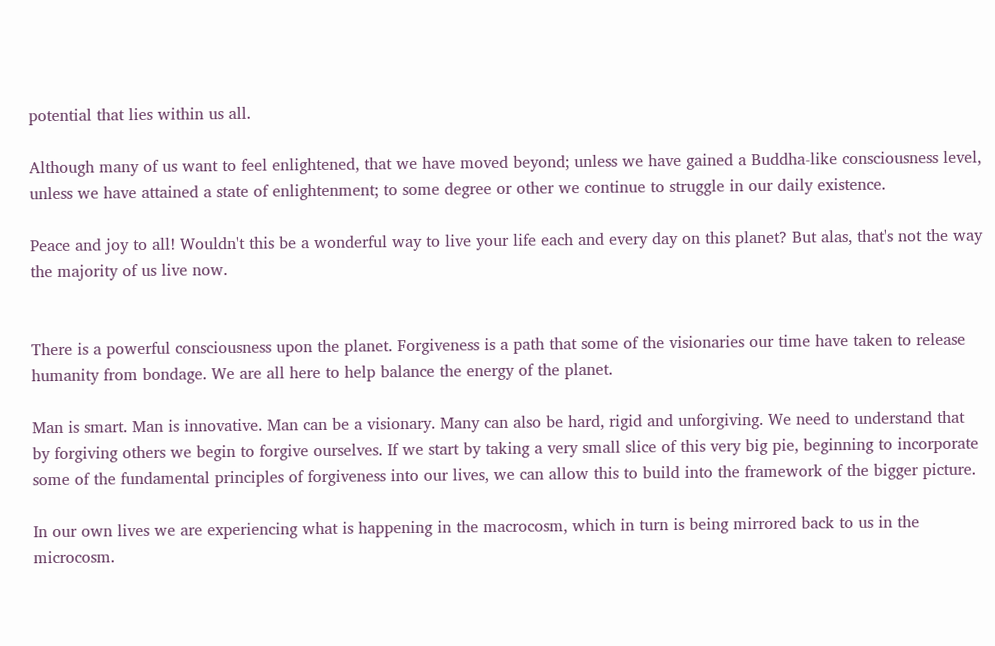potential that lies within us all.

Although many of us want to feel enlightened, that we have moved beyond; unless we have gained a Buddha-like consciousness level, unless we have attained a state of enlightenment; to some degree or other we continue to struggle in our daily existence.

Peace and joy to all! Wouldn't this be a wonderful way to live your life each and every day on this planet? But alas, that's not the way the majority of us live now.


There is a powerful consciousness upon the planet. Forgiveness is a path that some of the visionaries our time have taken to release humanity from bondage. We are all here to help balance the energy of the planet.

Man is smart. Man is innovative. Man can be a visionary. Many can also be hard, rigid and unforgiving. We need to understand that by forgiving others we begin to forgive ourselves. If we start by taking a very small slice of this very big pie, beginning to incorporate some of the fundamental principles of forgiveness into our lives, we can allow this to build into the framework of the bigger picture.

In our own lives we are experiencing what is happening in the macrocosm, which in turn is being mirrored back to us in the microcosm.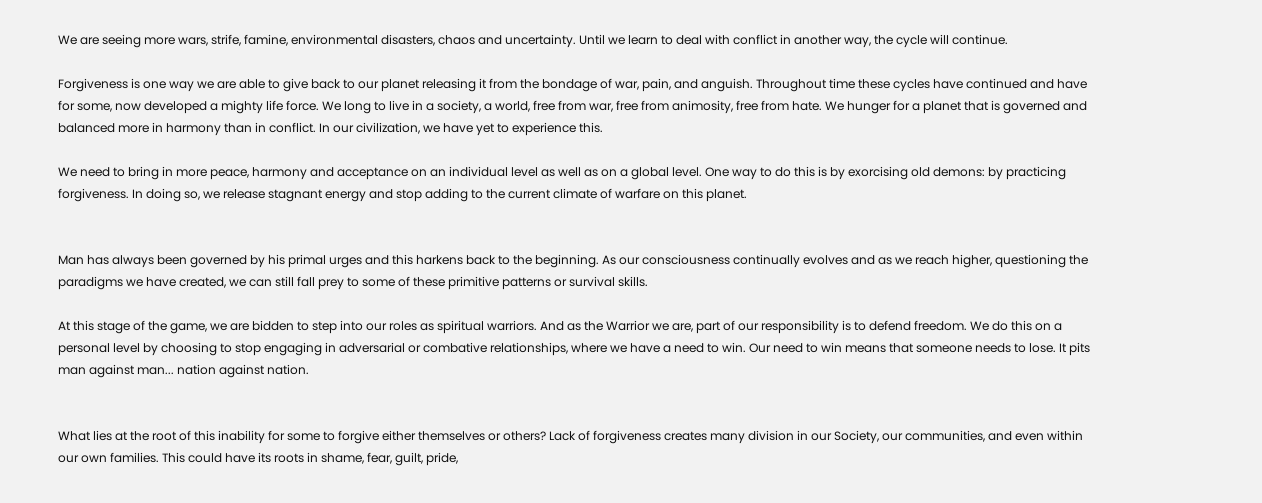We are seeing more wars, strife, famine, environmental disasters, chaos and uncertainty. Until we learn to deal with conflict in another way, the cycle will continue.

Forgiveness is one way we are able to give back to our planet releasing it from the bondage of war, pain, and anguish. Throughout time these cycles have continued and have for some, now developed a mighty life force. We long to live in a society, a world, free from war, free from animosity, free from hate. We hunger for a planet that is governed and balanced more in harmony than in conflict. In our civilization, we have yet to experience this.

We need to bring in more peace, harmony and acceptance on an individual level as well as on a global level. One way to do this is by exorcising old demons: by practicing forgiveness. In doing so, we release stagnant energy and stop adding to the current climate of warfare on this planet.


Man has always been governed by his primal urges and this harkens back to the beginning. As our consciousness continually evolves and as we reach higher, questioning the paradigms we have created, we can still fall prey to some of these primitive patterns or survival skills.

At this stage of the game, we are bidden to step into our roles as spiritual warriors. And as the Warrior we are, part of our responsibility is to defend freedom. We do this on a personal level by choosing to stop engaging in adversarial or combative relationships, where we have a need to win. Our need to win means that someone needs to lose. It pits man against man... nation against nation.


What lies at the root of this inability for some to forgive either themselves or others? Lack of forgiveness creates many division in our Society, our communities, and even within our own families. This could have its roots in shame, fear, guilt, pride,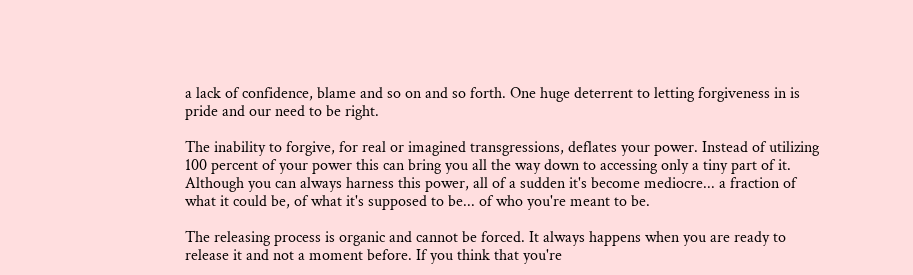a lack of confidence, blame and so on and so forth. One huge deterrent to letting forgiveness in is pride and our need to be right.

The inability to forgive, for real or imagined transgressions, deflates your power. Instead of utilizing 100 percent of your power this can bring you all the way down to accessing only a tiny part of it. Although you can always harness this power, all of a sudden it's become mediocre... a fraction of what it could be, of what it's supposed to be... of who you're meant to be.

The releasing process is organic and cannot be forced. It always happens when you are ready to release it and not a moment before. If you think that you're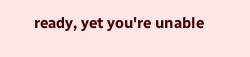ready, yet you're unable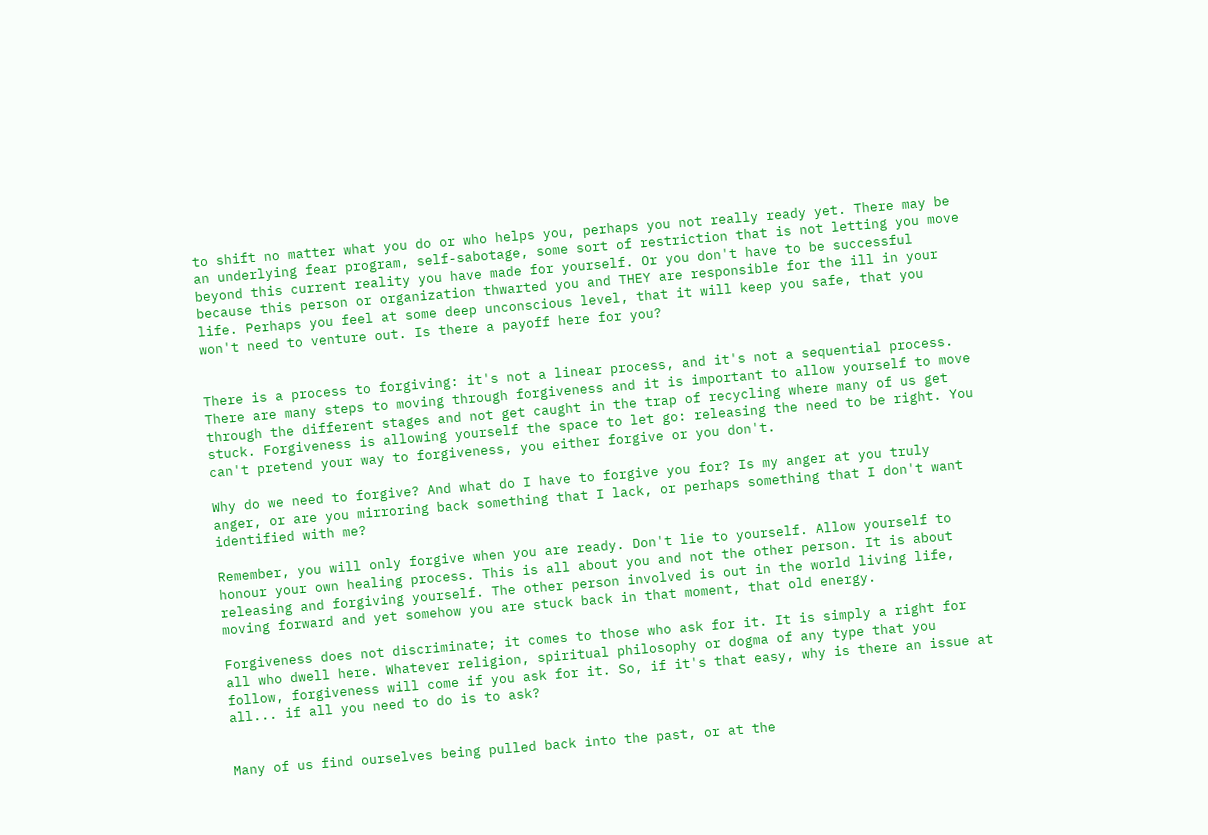to shift no matter what you do or who helps you, perhaps you not really ready yet. There may be an underlying fear program, self-sabotage, some sort of restriction that is not letting you move beyond this current reality you have made for yourself. Or you don't have to be successful because this person or organization thwarted you and THEY are responsible for the ill in your life. Perhaps you feel at some deep unconscious level, that it will keep you safe, that you won't need to venture out. Is there a payoff here for you?


There is a process to forgiving: it's not a linear process, and it's not a sequential process. There are many steps to moving through forgiveness and it is important to allow yourself to move through the different stages and not get caught in the trap of recycling where many of us get stuck. Forgiveness is allowing yourself the space to let go: releasing the need to be right. You can't pretend your way to forgiveness, you either forgive or you don't.

Why do we need to forgive? And what do I have to forgive you for? Is my anger at you truly anger, or are you mirroring back something that I lack, or perhaps something that I don't want identified with me?

Remember, you will only forgive when you are ready. Don't lie to yourself. Allow yourself to honour your own healing process. This is all about you and not the other person. It is about releasing and forgiving yourself. The other person involved is out in the world living life, moving forward and yet somehow you are stuck back in that moment, that old energy.

Forgiveness does not discriminate; it comes to those who ask for it. It is simply a right for all who dwell here. Whatever religion, spiritual philosophy or dogma of any type that you follow, forgiveness will come if you ask for it. So, if it's that easy, why is there an issue at all... if all you need to do is to ask?


Many of us find ourselves being pulled back into the past, or at the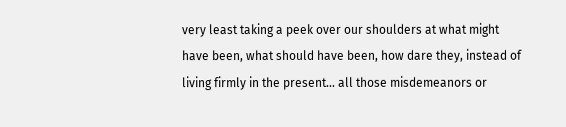very least taking a peek over our shoulders at what might have been, what should have been, how dare they, instead of living firmly in the present... all those misdemeanors or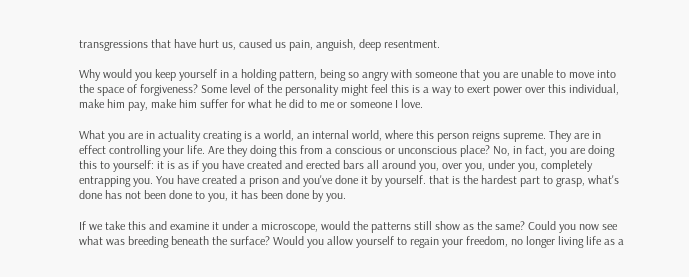transgressions that have hurt us, caused us pain, anguish, deep resentment.

Why would you keep yourself in a holding pattern, being so angry with someone that you are unable to move into the space of forgiveness? Some level of the personality might feel this is a way to exert power over this individual, make him pay, make him suffer for what he did to me or someone I love.

What you are in actuality creating is a world, an internal world, where this person reigns supreme. They are in effect controlling your life. Are they doing this from a conscious or unconscious place? No, in fact, you are doing this to yourself: it is as if you have created and erected bars all around you, over you, under you, completely entrapping you. You have created a prison and you've done it by yourself. that is the hardest part to grasp, what's done has not been done to you, it has been done by you.

If we take this and examine it under a microscope, would the patterns still show as the same? Could you now see what was breeding beneath the surface? Would you allow yourself to regain your freedom, no longer living life as a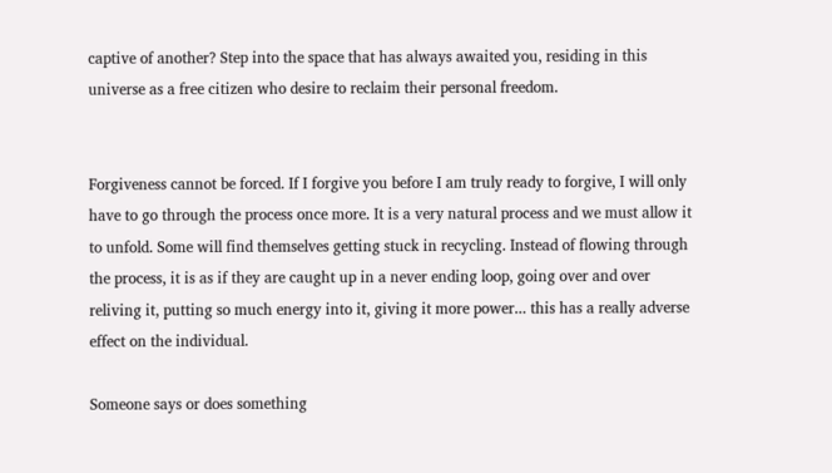captive of another? Step into the space that has always awaited you, residing in this universe as a free citizen who desire to reclaim their personal freedom.


Forgiveness cannot be forced. If I forgive you before I am truly ready to forgive, I will only have to go through the process once more. It is a very natural process and we must allow it to unfold. Some will find themselves getting stuck in recycling. Instead of flowing through the process, it is as if they are caught up in a never ending loop, going over and over reliving it, putting so much energy into it, giving it more power... this has a really adverse effect on the individual.

Someone says or does something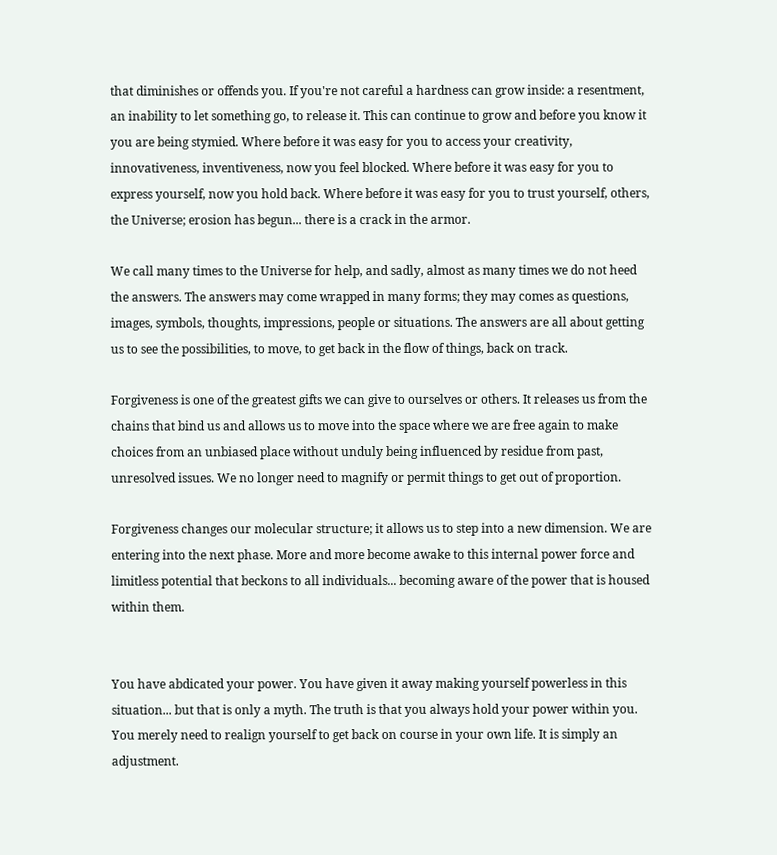that diminishes or offends you. If you're not careful a hardness can grow inside: a resentment, an inability to let something go, to release it. This can continue to grow and before you know it you are being stymied. Where before it was easy for you to access your creativity, innovativeness, inventiveness, now you feel blocked. Where before it was easy for you to express yourself, now you hold back. Where before it was easy for you to trust yourself, others, the Universe; erosion has begun... there is a crack in the armor.

We call many times to the Universe for help, and sadly, almost as many times we do not heed the answers. The answers may come wrapped in many forms; they may comes as questions, images, symbols, thoughts, impressions, people or situations. The answers are all about getting us to see the possibilities, to move, to get back in the flow of things, back on track.

Forgiveness is one of the greatest gifts we can give to ourselves or others. It releases us from the chains that bind us and allows us to move into the space where we are free again to make choices from an unbiased place without unduly being influenced by residue from past, unresolved issues. We no longer need to magnify or permit things to get out of proportion.

Forgiveness changes our molecular structure; it allows us to step into a new dimension. We are entering into the next phase. More and more become awake to this internal power force and limitless potential that beckons to all individuals... becoming aware of the power that is housed within them.


You have abdicated your power. You have given it away making yourself powerless in this situation... but that is only a myth. The truth is that you always hold your power within you. You merely need to realign yourself to get back on course in your own life. It is simply an adjustment.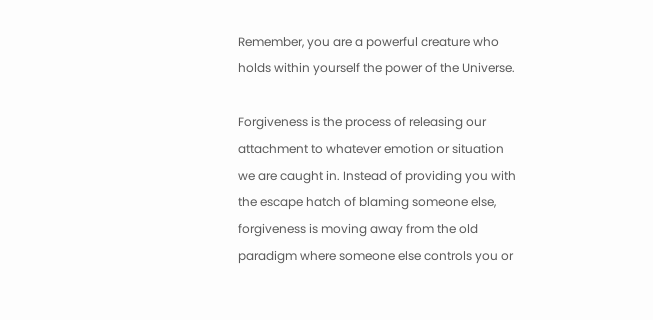Remember, you are a powerful creature who holds within yourself the power of the Universe.

Forgiveness is the process of releasing our attachment to whatever emotion or situation we are caught in. Instead of providing you with the escape hatch of blaming someone else, forgiveness is moving away from the old paradigm where someone else controls you or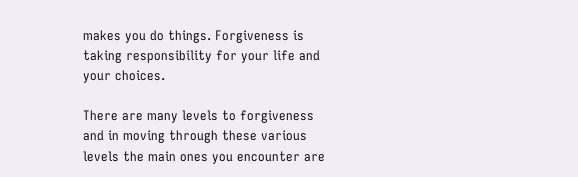makes you do things. Forgiveness is taking responsibility for your life and your choices.

There are many levels to forgiveness and in moving through these various levels the main ones you encounter are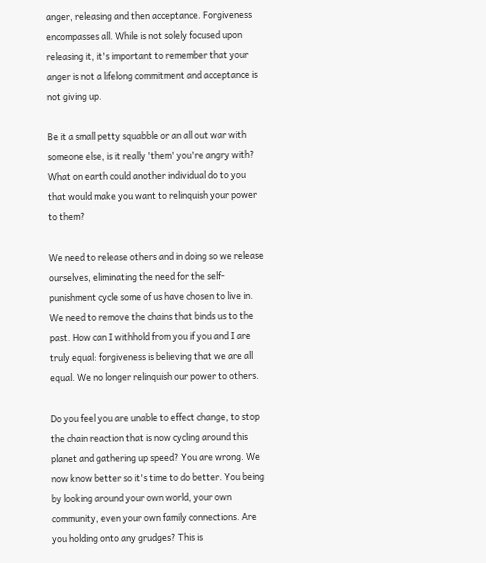anger, releasing and then acceptance. Forgiveness encompasses all. While is not solely focused upon releasing it, it's important to remember that your anger is not a lifelong commitment and acceptance is not giving up.

Be it a small petty squabble or an all out war with someone else, is it really 'them' you're angry with? What on earth could another individual do to you that would make you want to relinquish your power to them?

We need to release others and in doing so we release ourselves, eliminating the need for the self-punishment cycle some of us have chosen to live in. We need to remove the chains that binds us to the past. How can I withhold from you if you and I are truly equal: forgiveness is believing that we are all equal. We no longer relinquish our power to others.

Do you feel you are unable to effect change, to stop the chain reaction that is now cycling around this planet and gathering up speed? You are wrong. We now know better so it's time to do better. You being by looking around your own world, your own community, even your own family connections. Are you holding onto any grudges? This is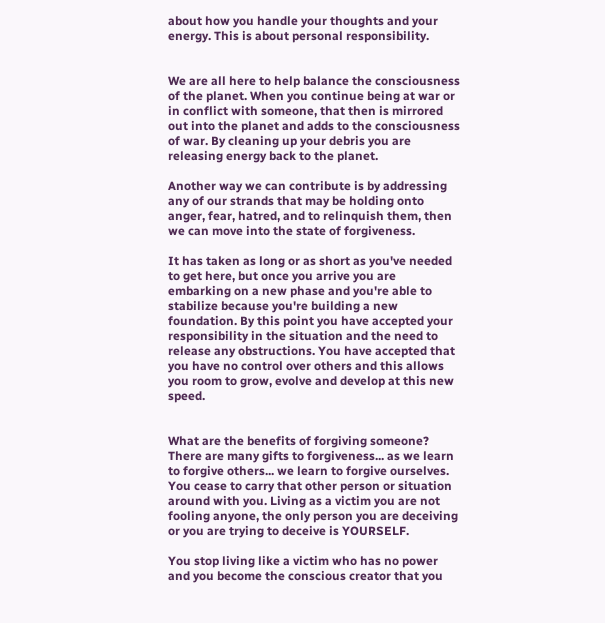about how you handle your thoughts and your energy. This is about personal responsibility.


We are all here to help balance the consciousness of the planet. When you continue being at war or in conflict with someone, that then is mirrored out into the planet and adds to the consciousness of war. By cleaning up your debris you are releasing energy back to the planet.

Another way we can contribute is by addressing any of our strands that may be holding onto anger, fear, hatred, and to relinquish them, then we can move into the state of forgiveness.

It has taken as long or as short as you've needed to get here, but once you arrive you are embarking on a new phase and you're able to stabilize because you're building a new foundation. By this point you have accepted your responsibility in the situation and the need to release any obstructions. You have accepted that you have no control over others and this allows you room to grow, evolve and develop at this new speed.


What are the benefits of forgiving someone? There are many gifts to forgiveness... as we learn to forgive others... we learn to forgive ourselves. You cease to carry that other person or situation around with you. Living as a victim you are not fooling anyone, the only person you are deceiving or you are trying to deceive is YOURSELF.

You stop living like a victim who has no power and you become the conscious creator that you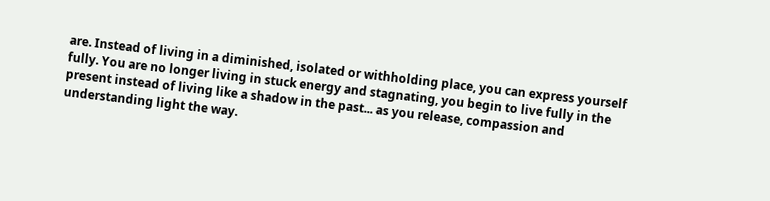are. Instead of living in a diminished, isolated or withholding place, you can express yourself fully. You are no longer living in stuck energy and stagnating, you begin to live fully in the present instead of living like a shadow in the past... as you release, compassion and understanding light the way.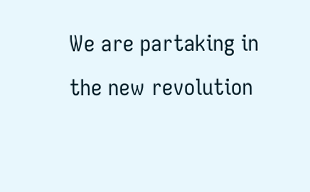We are partaking in the new revolution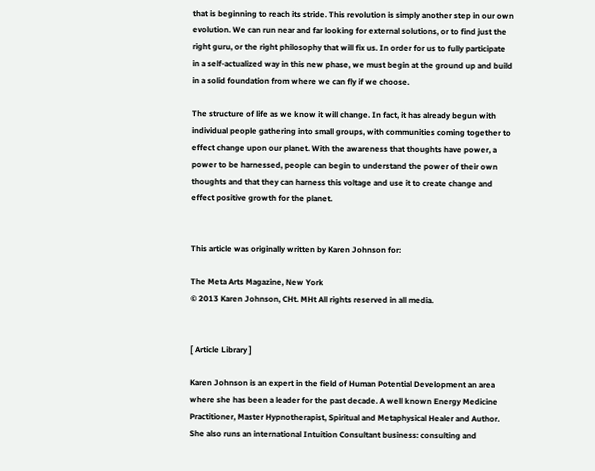that is beginning to reach its stride. This revolution is simply another step in our own evolution. We can run near and far looking for external solutions, or to find just the right guru, or the right philosophy that will fix us. In order for us to fully participate in a self-actualized way in this new phase, we must begin at the ground up and build in a solid foundation from where we can fly if we choose.

The structure of life as we know it will change. In fact, it has already begun with individual people gathering into small groups, with communities coming together to effect change upon our planet. With the awareness that thoughts have power, a power to be harnessed, people can begin to understand the power of their own thoughts and that they can harness this voltage and use it to create change and effect positive growth for the planet.


This article was originally written by Karen Johnson for:

The Meta Arts Magazine, New York
© 2013 Karen Johnson, CHt. MHt All rights reserved in all media.


[ Article Library ]

Karen Johnson is an expert in the field of Human Potential Development an area where she has been a leader for the past decade. A well known Energy Medicine Practitioner, Master Hypnotherapist, Spiritual and Metaphysical Healer and Author. She also runs an international Intuition Consultant business: consulting and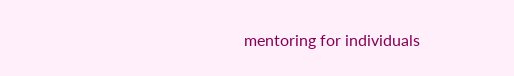mentoring for individuals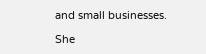and small businesses.

She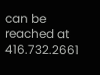can be reached at 416.732.2661